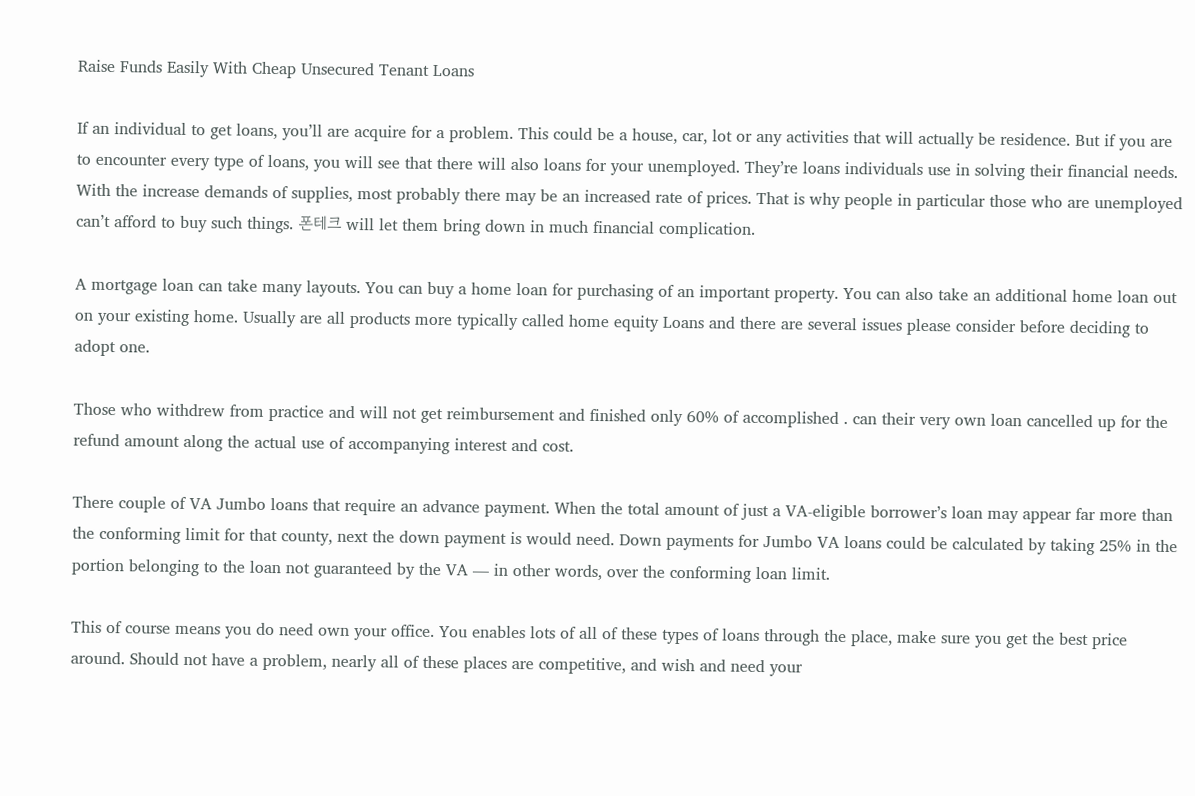Raise Funds Easily With Cheap Unsecured Tenant Loans

If an individual to get loans, you’ll are acquire for a problem. This could be a house, car, lot or any activities that will actually be residence. But if you are to encounter every type of loans, you will see that there will also loans for your unemployed. They’re loans individuals use in solving their financial needs. With the increase demands of supplies, most probably there may be an increased rate of prices. That is why people in particular those who are unemployed can’t afford to buy such things. 폰테크 will let them bring down in much financial complication.

A mortgage loan can take many layouts. You can buy a home loan for purchasing of an important property. You can also take an additional home loan out on your existing home. Usually are all products more typically called home equity Loans and there are several issues please consider before deciding to adopt one.

Those who withdrew from practice and will not get reimbursement and finished only 60% of accomplished . can their very own loan cancelled up for the refund amount along the actual use of accompanying interest and cost.

There couple of VA Jumbo loans that require an advance payment. When the total amount of just a VA-eligible borrower’s loan may appear far more than the conforming limit for that county, next the down payment is would need. Down payments for Jumbo VA loans could be calculated by taking 25% in the portion belonging to the loan not guaranteed by the VA — in other words, over the conforming loan limit.

This of course means you do need own your office. You enables lots of all of these types of loans through the place, make sure you get the best price around. Should not have a problem, nearly all of these places are competitive, and wish and need your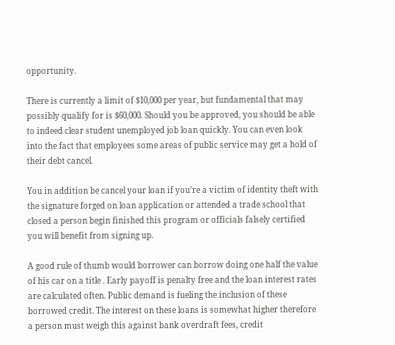opportunity.

There is currently a limit of $10,000 per year, but fundamental that may possibly qualify for is $60,000. Should you be approved, you should be able to indeed clear student unemployed job loan quickly. You can even look into the fact that employees some areas of public service may get a hold of their debt cancel.

You in addition be cancel your loan if you’re a victim of identity theft with the signature forged on loan application or attended a trade school that closed a person begin finished this program or officials falsely certified you will benefit from signing up.

A good rule of thumb would borrower can borrow doing one half the value of his car on a title . Early payoff is penalty free and the loan interest rates are calculated often. Public demand is fueling the inclusion of these borrowed credit. The interest on these loans is somewhat higher therefore a person must weigh this against bank overdraft fees, credit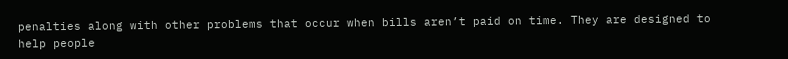penalties along with other problems that occur when bills aren’t paid on time. They are designed to help people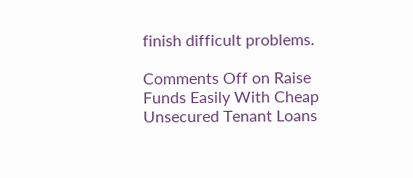finish difficult problems.

Comments Off on Raise Funds Easily With Cheap Unsecured Tenant Loans